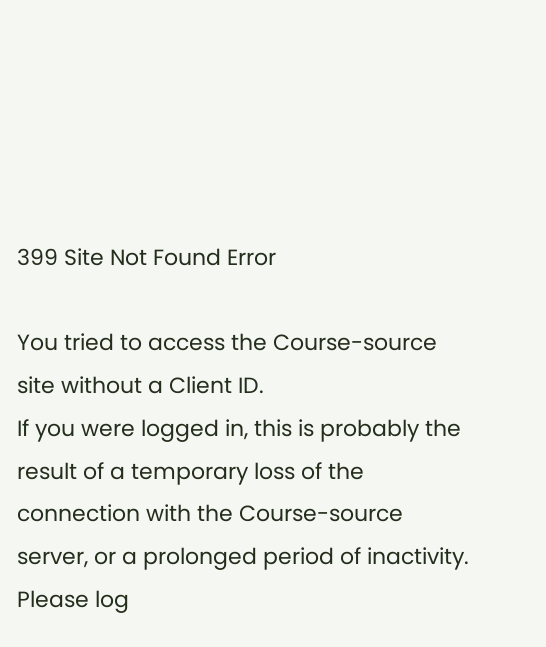399 Site Not Found Error

You tried to access the Course-source site without a Client ID.
If you were logged in, this is probably the result of a temporary loss of the connection with the Course-source server, or a prolonged period of inactivity. Please log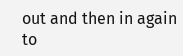out and then in again to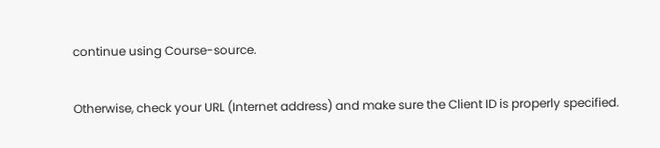continue using Course-source.

Otherwise, check your URL (Internet address) and make sure the Client ID is properly specified.